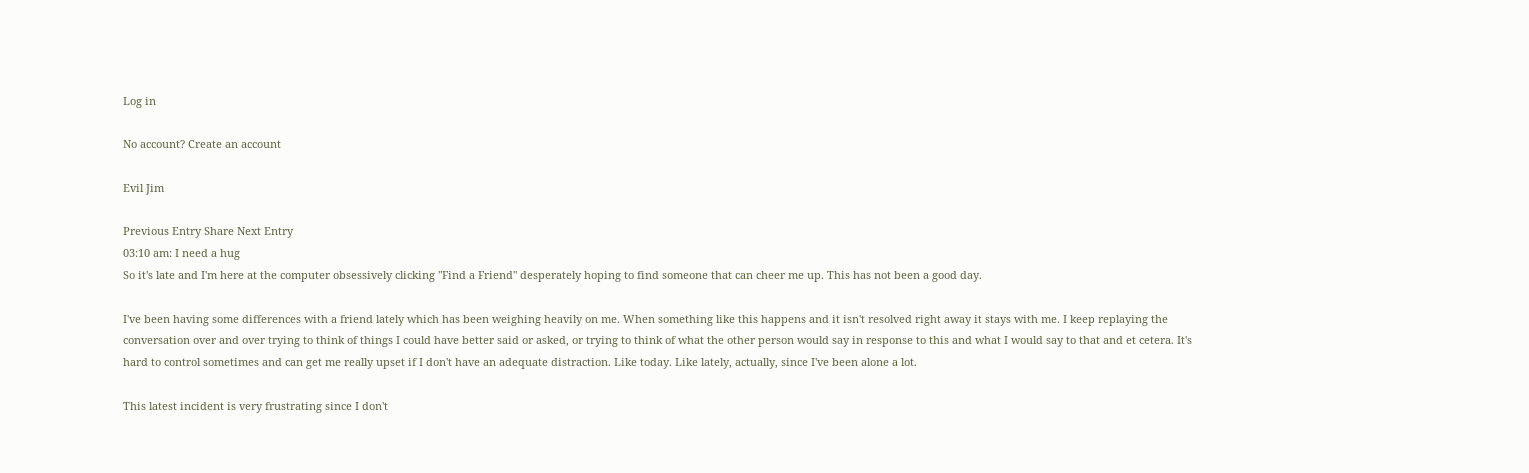Log in

No account? Create an account

Evil Jim

Previous Entry Share Next Entry
03:10 am: I need a hug
So it's late and I'm here at the computer obsessively clicking "Find a Friend" desperately hoping to find someone that can cheer me up. This has not been a good day.

I've been having some differences with a friend lately which has been weighing heavily on me. When something like this happens and it isn't resolved right away it stays with me. I keep replaying the conversation over and over trying to think of things I could have better said or asked, or trying to think of what the other person would say in response to this and what I would say to that and et cetera. It's hard to control sometimes and can get me really upset if I don't have an adequate distraction. Like today. Like lately, actually, since I've been alone a lot.

This latest incident is very frustrating since I don't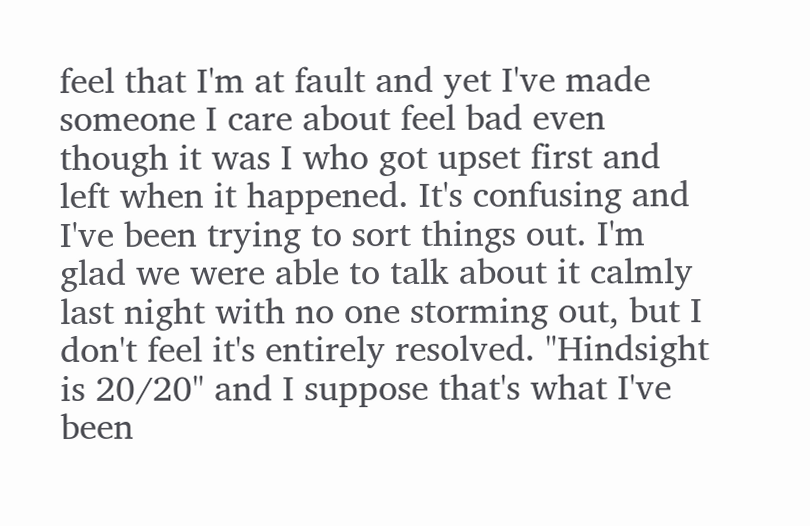feel that I'm at fault and yet I've made someone I care about feel bad even though it was I who got upset first and left when it happened. It's confusing and I've been trying to sort things out. I'm glad we were able to talk about it calmly last night with no one storming out, but I don't feel it's entirely resolved. "Hindsight is 20/20" and I suppose that's what I've been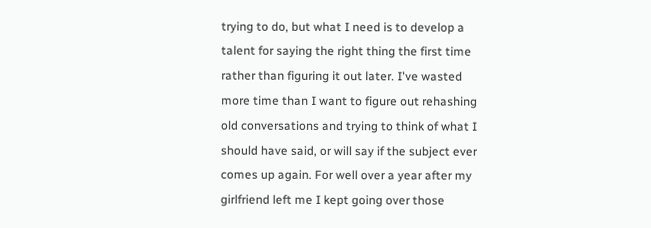trying to do, but what I need is to develop a talent for saying the right thing the first time rather than figuring it out later. I've wasted more time than I want to figure out rehashing old conversations and trying to think of what I should have said, or will say if the subject ever comes up again. For well over a year after my girlfriend left me I kept going over those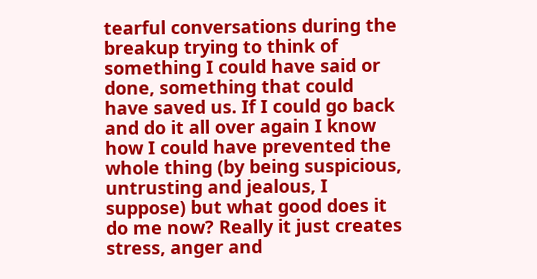tearful conversations during the breakup trying to think of something I could have said or done, something that could have saved us. If I could go back and do it all over again I know how I could have prevented the whole thing (by being suspicious, untrusting and jealous, I suppose) but what good does it do me now? Really it just creates stress, anger and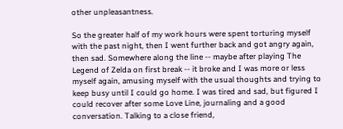other unpleasantness.

So the greater half of my work hours were spent torturing myself with the past night, then I went further back and got angry again, then sad. Somewhere along the line -- maybe after playing The Legend of Zelda on first break -- it broke and I was more or less myself again, amusing myself with the usual thoughts and trying to keep busy until I could go home. I was tired and sad, but figured I could recover after some Love Line, journaling and a good conversation. Talking to a close friend,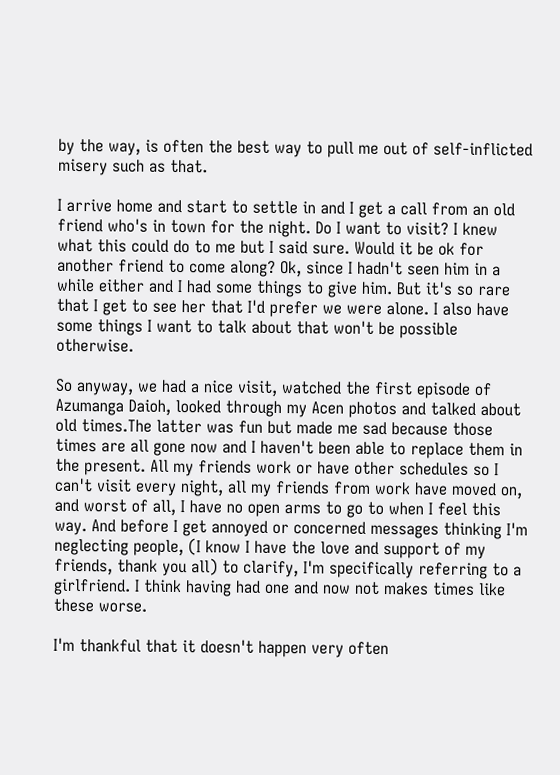by the way, is often the best way to pull me out of self-inflicted misery such as that.

I arrive home and start to settle in and I get a call from an old friend who's in town for the night. Do I want to visit? I knew what this could do to me but I said sure. Would it be ok for another friend to come along? Ok, since I hadn't seen him in a while either and I had some things to give him. But it's so rare that I get to see her that I'd prefer we were alone. I also have some things I want to talk about that won't be possible otherwise.

So anyway, we had a nice visit, watched the first episode of Azumanga Daioh, looked through my Acen photos and talked about old times.The latter was fun but made me sad because those times are all gone now and I haven't been able to replace them in the present. All my friends work or have other schedules so I can't visit every night, all my friends from work have moved on, and worst of all, I have no open arms to go to when I feel this way. And before I get annoyed or concerned messages thinking I'm neglecting people, (I know I have the love and support of my friends, thank you all) to clarify, I'm specifically referring to a girlfriend. I think having had one and now not makes times like these worse.

I'm thankful that it doesn't happen very often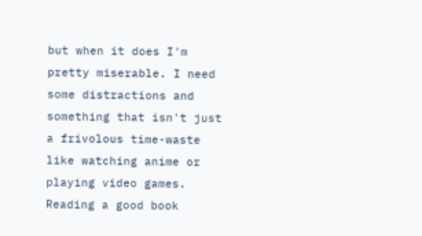but when it does I'm pretty miserable. I need some distractions and something that isn't just a frivolous time-waste like watching anime or playing video games. Reading a good book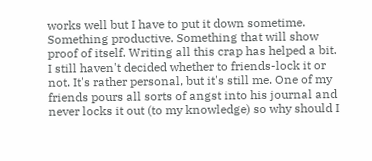works well but I have to put it down sometime. Something productive. Something that will show proof of itself. Writing all this crap has helped a bit. I still haven't decided whether to friends-lock it or not. It's rather personal, but it's still me. One of my friends pours all sorts of angst into his journal and never locks it out (to my knowledge) so why should I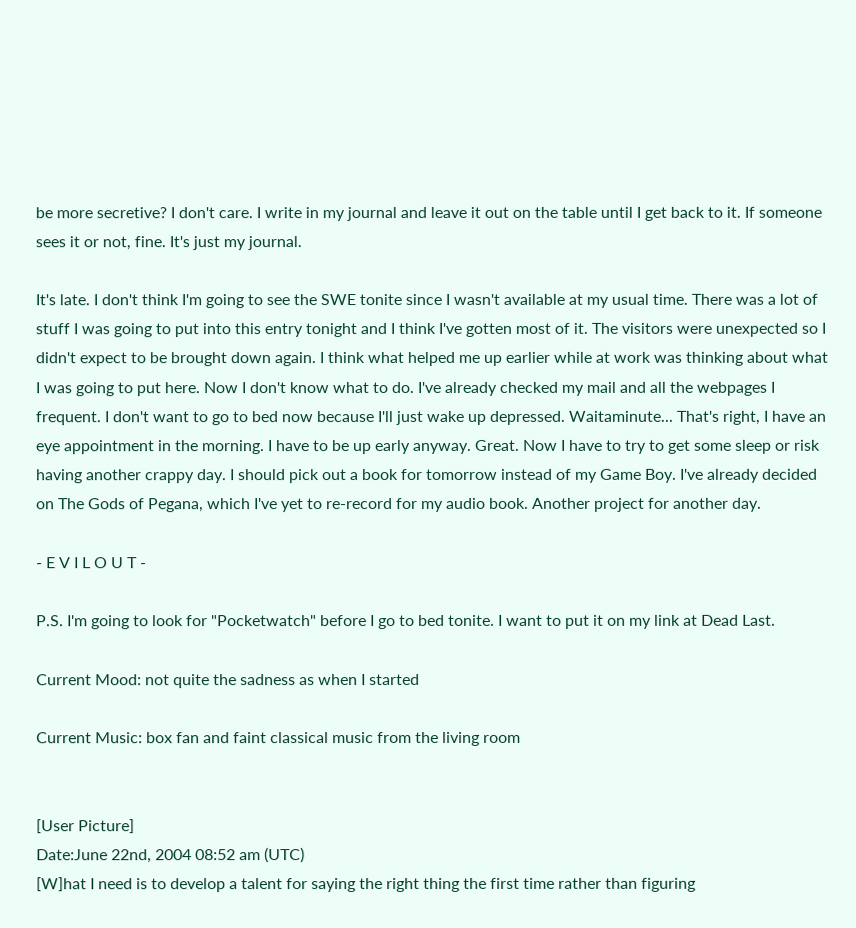be more secretive? I don't care. I write in my journal and leave it out on the table until I get back to it. If someone sees it or not, fine. It's just my journal.

It's late. I don't think I'm going to see the SWE tonite since I wasn't available at my usual time. There was a lot of stuff I was going to put into this entry tonight and I think I've gotten most of it. The visitors were unexpected so I didn't expect to be brought down again. I think what helped me up earlier while at work was thinking about what I was going to put here. Now I don't know what to do. I've already checked my mail and all the webpages I frequent. I don't want to go to bed now because I'll just wake up depressed. Waitaminute... That's right, I have an eye appointment in the morning. I have to be up early anyway. Great. Now I have to try to get some sleep or risk having another crappy day. I should pick out a book for tomorrow instead of my Game Boy. I've already decided on The Gods of Pegana, which I've yet to re-record for my audio book. Another project for another day.

- E V I L O U T -

P.S. I'm going to look for "Pocketwatch" before I go to bed tonite. I want to put it on my link at Dead Last.

Current Mood: not quite the sadness as when I started

Current Music: box fan and faint classical music from the living room


[User Picture]
Date:June 22nd, 2004 08:52 am (UTC)
[W]hat I need is to develop a talent for saying the right thing the first time rather than figuring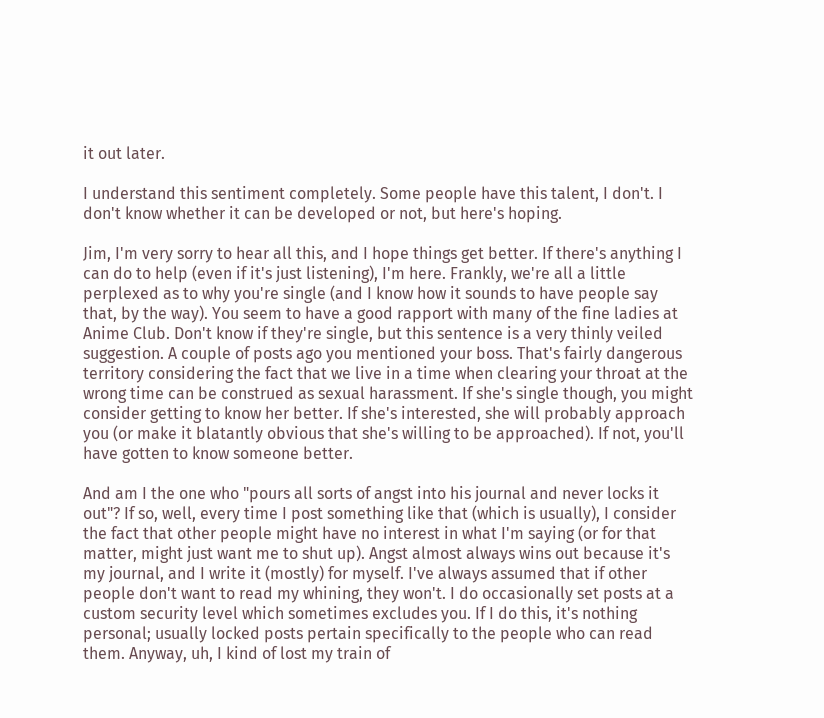it out later.

I understand this sentiment completely. Some people have this talent, I don't. I don't know whether it can be developed or not, but here's hoping.

Jim, I'm very sorry to hear all this, and I hope things get better. If there's anything I can do to help (even if it's just listening), I'm here. Frankly, we're all a little perplexed as to why you're single (and I know how it sounds to have people say that, by the way). You seem to have a good rapport with many of the fine ladies at Anime Club. Don't know if they're single, but this sentence is a very thinly veiled suggestion. A couple of posts ago you mentioned your boss. That's fairly dangerous territory considering the fact that we live in a time when clearing your throat at the wrong time can be construed as sexual harassment. If she's single though, you might consider getting to know her better. If she's interested, she will probably approach you (or make it blatantly obvious that she's willing to be approached). If not, you'll have gotten to know someone better.

And am I the one who "pours all sorts of angst into his journal and never locks it out"? If so, well, every time I post something like that (which is usually), I consider the fact that other people might have no interest in what I'm saying (or for that matter, might just want me to shut up). Angst almost always wins out because it's my journal, and I write it (mostly) for myself. I've always assumed that if other people don't want to read my whining, they won't. I do occasionally set posts at a custom security level which sometimes excludes you. If I do this, it's nothing personal; usually locked posts pertain specifically to the people who can read them. Anyway, uh, I kind of lost my train of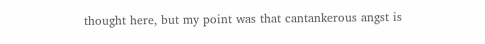thought here, but my point was that cantankerous angst is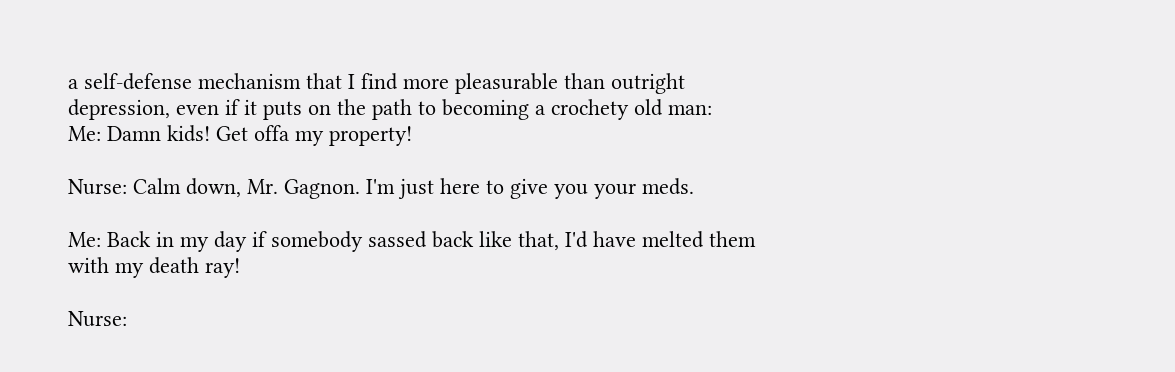a self-defense mechanism that I find more pleasurable than outright depression, even if it puts on the path to becoming a crochety old man:
Me: Damn kids! Get offa my property!

Nurse: Calm down, Mr. Gagnon. I'm just here to give you your meds.

Me: Back in my day if somebody sassed back like that, I'd have melted them with my death ray!

Nurse: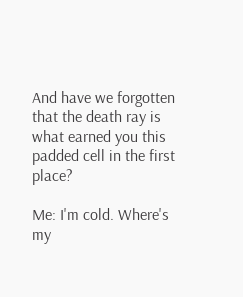And have we forgotten that the death ray is what earned you this padded cell in the first place?

Me: I'm cold. Where's my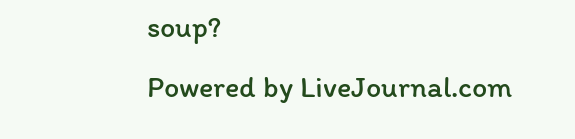soup?
Powered by LiveJournal.com